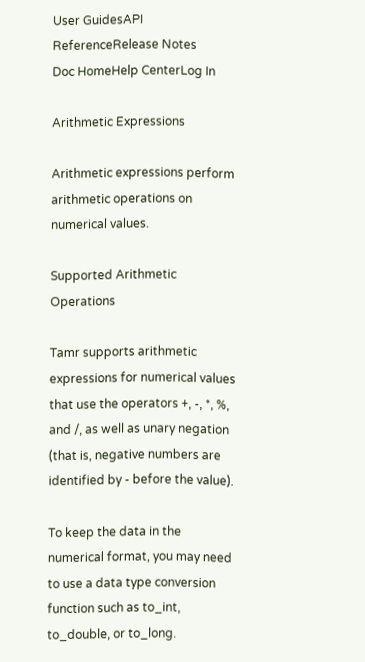User GuidesAPI ReferenceRelease Notes
Doc HomeHelp CenterLog In

Arithmetic Expressions

Arithmetic expressions perform arithmetic operations on numerical values.

Supported Arithmetic Operations

Tamr supports arithmetic expressions for numerical values that use the operators +, -, *, %, and /, as well as unary negation (that is, negative numbers are identified by - before the value).

To keep the data in the numerical format, you may need to use a data type conversion function such as to_int, to_double, or to_long.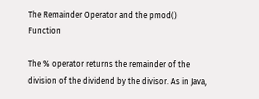The Remainder Operator and the pmod() Function

The % operator returns the remainder of the division of the dividend by the divisor. As in Java,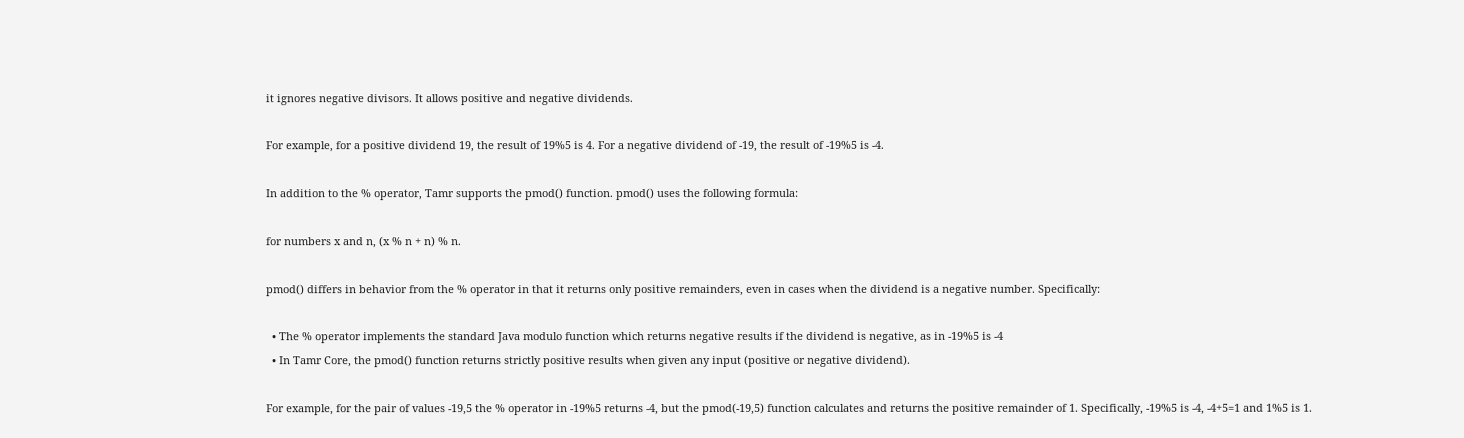it ignores negative divisors. It allows positive and negative dividends.

For example, for a positive dividend 19, the result of 19%5 is 4. For a negative dividend of -19, the result of -19%5 is -4.

In addition to the % operator, Tamr supports the pmod() function. pmod() uses the following formula:

for numbers x and n, (x % n + n) % n.

pmod() differs in behavior from the % operator in that it returns only positive remainders, even in cases when the dividend is a negative number. Specifically:

  • The % operator implements the standard Java modulo function which returns negative results if the dividend is negative, as in -19%5 is -4
  • In Tamr Core, the pmod() function returns strictly positive results when given any input (positive or negative dividend).

For example, for the pair of values -19,5 the % operator in -19%5 returns -4, but the pmod(-19,5) function calculates and returns the positive remainder of 1. Specifically, -19%5 is -4, -4+5=1 and 1%5 is 1.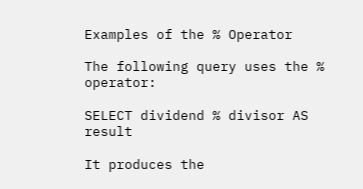Examples of the % Operator

The following query uses the % operator:

SELECT dividend % divisor AS result

It produces the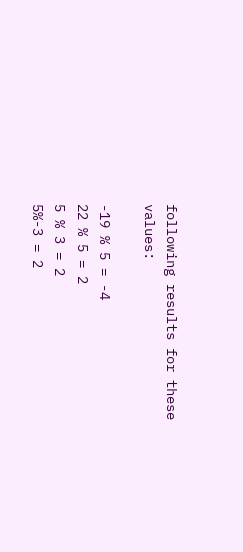following results for these values:

-19 % 5 = -4
22 % 5 = 2
5 % 3 = 2
5%-3 = 2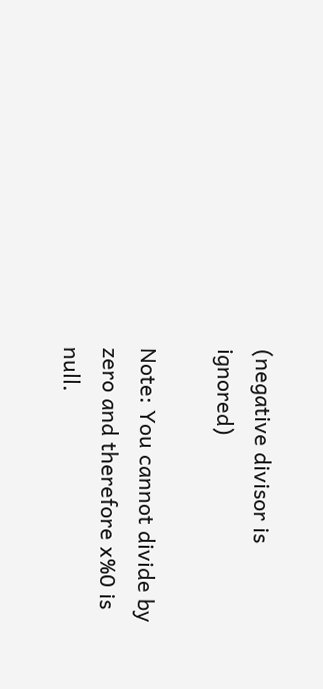(negative divisor is ignored)

Note: You cannot divide by zero and therefore x%0 is null.